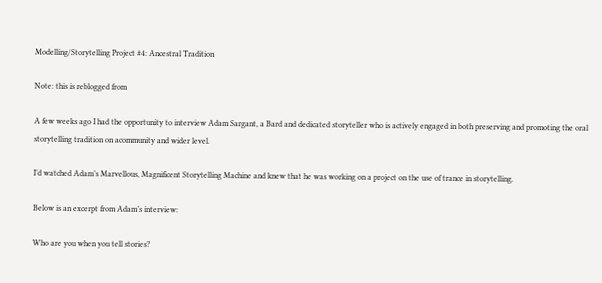Modelling/Storytelling Project #4: Ancestral Tradition

Note: this is reblogged from

A few weeks ago I had the opportunity to interview Adam Sargant, a Bard and dedicated storyteller who is actively engaged in both preserving and promoting the oral storytelling tradition on acommunity and wider level.

I’d watched Adam’s Marvellous, Magnificent Storytelling Machine and knew that he was working on a project on the use of trance in storytelling.

Below is an excerpt from Adam’s interview:

Who are you when you tell stories?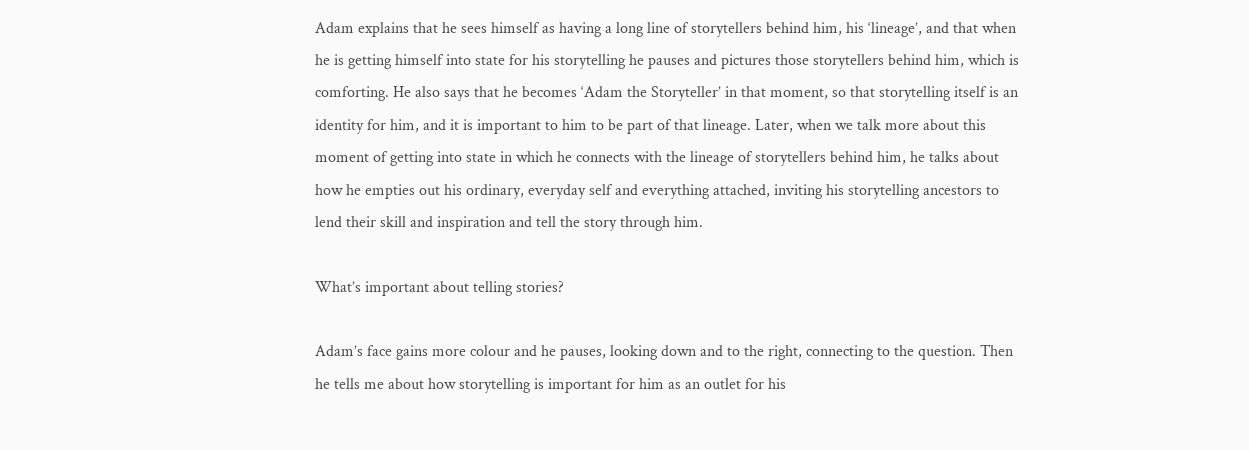Adam explains that he sees himself as having a long line of storytellers behind him, his ‘lineage’, and that when he is getting himself into state for his storytelling he pauses and pictures those storytellers behind him, which is comforting. He also says that he becomes ‘Adam the Storyteller’ in that moment, so that storytelling itself is an identity for him, and it is important to him to be part of that lineage. Later, when we talk more about this moment of getting into state in which he connects with the lineage of storytellers behind him, he talks about how he empties out his ordinary, everyday self and everything attached, inviting his storytelling ancestors to lend their skill and inspiration and tell the story through him.

What’s important about telling stories?

Adam’s face gains more colour and he pauses, looking down and to the right, connecting to the question. Then he tells me about how storytelling is important for him as an outlet for his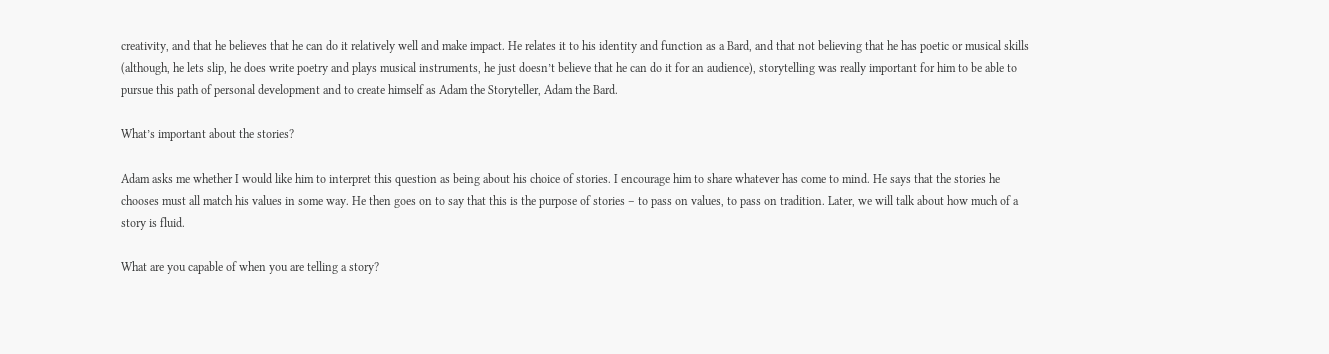creativity, and that he believes that he can do it relatively well and make impact. He relates it to his identity and function as a Bard, and that not believing that he has poetic or musical skills (although, he lets slip, he does write poetry and plays musical instruments, he just doesn’t believe that he can do it for an audience), storytelling was really important for him to be able to pursue this path of personal development and to create himself as Adam the Storyteller, Adam the Bard.

What’s important about the stories?

Adam asks me whether I would like him to interpret this question as being about his choice of stories. I encourage him to share whatever has come to mind. He says that the stories he chooses must all match his values in some way. He then goes on to say that this is the purpose of stories – to pass on values, to pass on tradition. Later, we will talk about how much of a story is fluid.

What are you capable of when you are telling a story?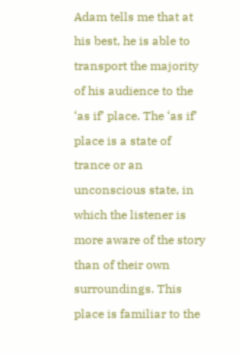Adam tells me that at his best, he is able to transport the majority of his audience to the ‘as if’ place. The ‘as if’ place is a state of trance or an unconscious state, in which the listener is more aware of the story than of their own surroundings. This place is familiar to the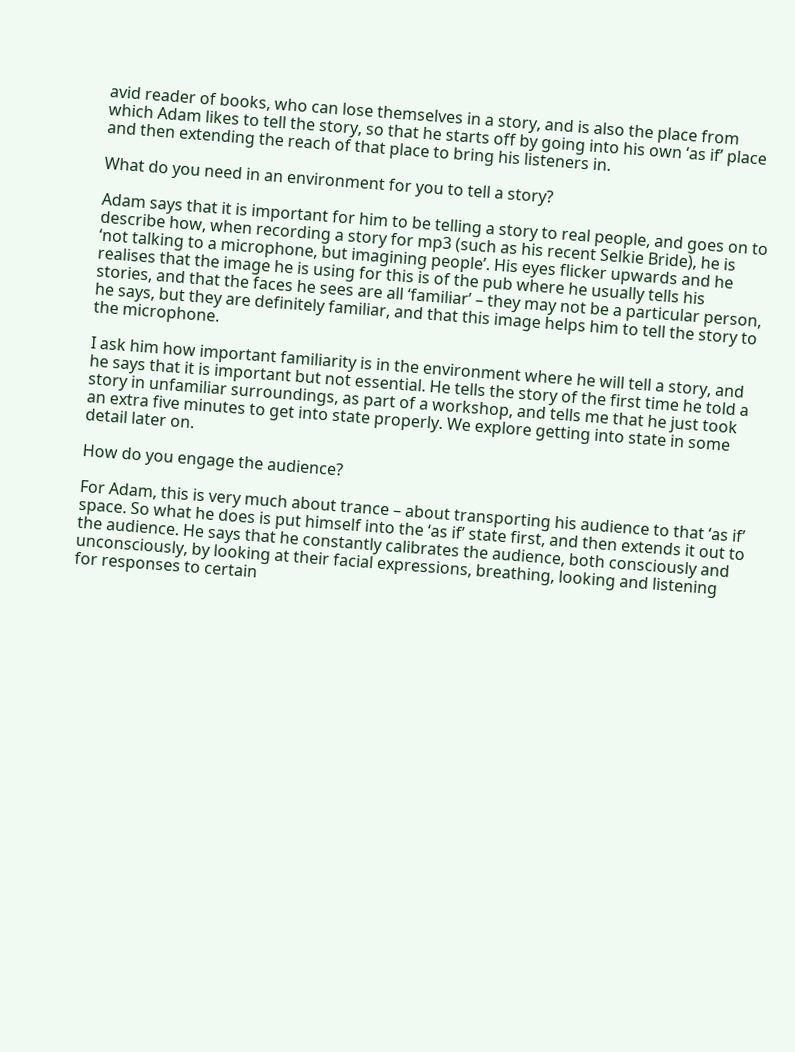avid reader of books, who can lose themselves in a story, and is also the place from which Adam likes to tell the story, so that he starts off by going into his own ‘as if’ place and then extending the reach of that place to bring his listeners in.

What do you need in an environment for you to tell a story?

Adam says that it is important for him to be telling a story to real people, and goes on to describe how, when recording a story for mp3 (such as his recent Selkie Bride), he is ‘not talking to a microphone, but imagining people’. His eyes flicker upwards and he realises that the image he is using for this is of the pub where he usually tells his stories, and that the faces he sees are all ‘familiar’ – they may not be a particular person, he says, but they are definitely familiar, and that this image helps him to tell the story to the microphone.

I ask him how important familiarity is in the environment where he will tell a story, and he says that it is important but not essential. He tells the story of the first time he told a story in unfamiliar surroundings, as part of a workshop, and tells me that he just took an extra five minutes to get into state properly. We explore getting into state in some detail later on.

How do you engage the audience?

For Adam, this is very much about trance – about transporting his audience to that ‘as if’ space. So what he does is put himself into the ‘as if’ state first, and then extends it out to the audience. He says that he constantly calibrates the audience, both consciously and unconsciously, by looking at their facial expressions, breathing, looking and listening for responses to certain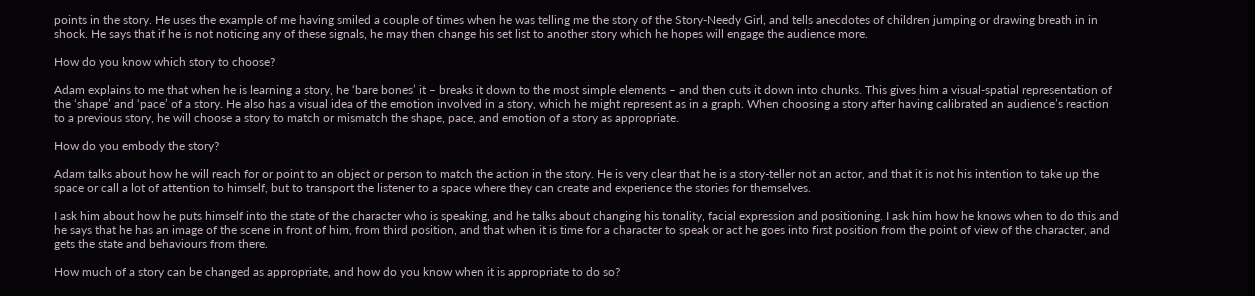points in the story. He uses the example of me having smiled a couple of times when he was telling me the story of the Story-Needy Girl, and tells anecdotes of children jumping or drawing breath in in shock. He says that if he is not noticing any of these signals, he may then change his set list to another story which he hopes will engage the audience more.

How do you know which story to choose?

Adam explains to me that when he is learning a story, he ‘bare bones’ it – breaks it down to the most simple elements – and then cuts it down into chunks. This gives him a visual-spatial representation of the ‘shape’ and ‘pace’ of a story. He also has a visual idea of the emotion involved in a story, which he might represent as in a graph. When choosing a story after having calibrated an audience’s reaction to a previous story, he will choose a story to match or mismatch the shape, pace, and emotion of a story as appropriate.

How do you embody the story?

Adam talks about how he will reach for or point to an object or person to match the action in the story. He is very clear that he is a story-teller not an actor, and that it is not his intention to take up the space or call a lot of attention to himself, but to transport the listener to a space where they can create and experience the stories for themselves.

I ask him about how he puts himself into the state of the character who is speaking, and he talks about changing his tonality, facial expression and positioning. I ask him how he knows when to do this and he says that he has an image of the scene in front of him, from third position, and that when it is time for a character to speak or act he goes into first position from the point of view of the character, and gets the state and behaviours from there.

How much of a story can be changed as appropriate, and how do you know when it is appropriate to do so?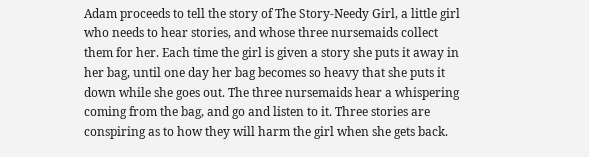Adam proceeds to tell the story of The Story-Needy Girl, a little girl who needs to hear stories, and whose three nursemaids collect them for her. Each time the girl is given a story she puts it away in her bag, until one day her bag becomes so heavy that she puts it down while she goes out. The three nursemaids hear a whispering coming from the bag, and go and listen to it. Three stories are conspiring as to how they will harm the girl when she gets back.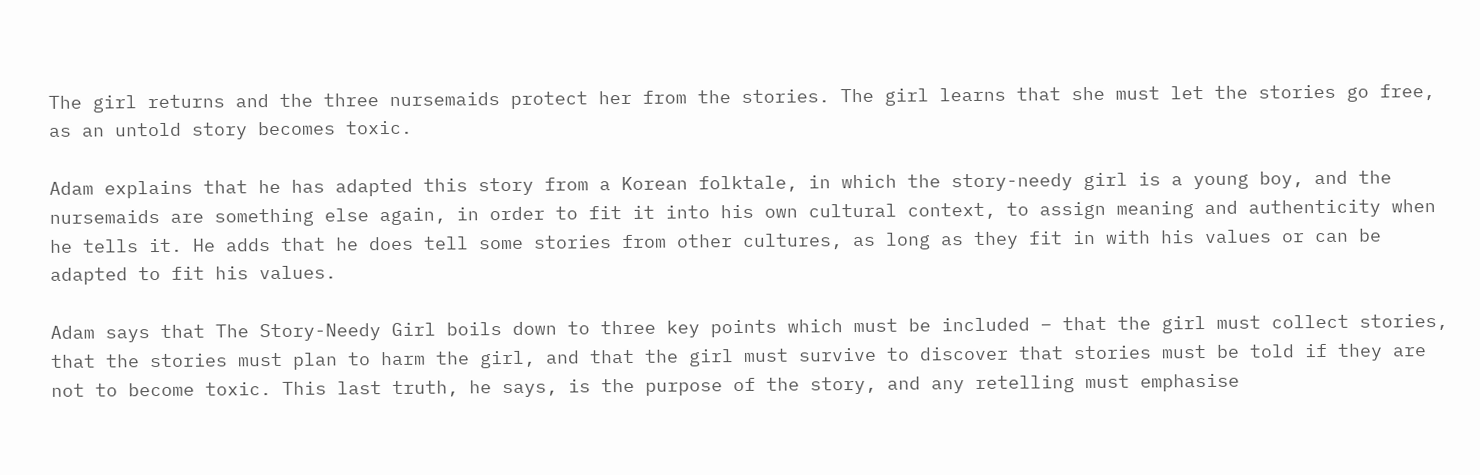The girl returns and the three nursemaids protect her from the stories. The girl learns that she must let the stories go free, as an untold story becomes toxic.

Adam explains that he has adapted this story from a Korean folktale, in which the story-needy girl is a young boy, and the nursemaids are something else again, in order to fit it into his own cultural context, to assign meaning and authenticity when he tells it. He adds that he does tell some stories from other cultures, as long as they fit in with his values or can be adapted to fit his values.

Adam says that The Story-Needy Girl boils down to three key points which must be included – that the girl must collect stories, that the stories must plan to harm the girl, and that the girl must survive to discover that stories must be told if they are not to become toxic. This last truth, he says, is the purpose of the story, and any retelling must emphasise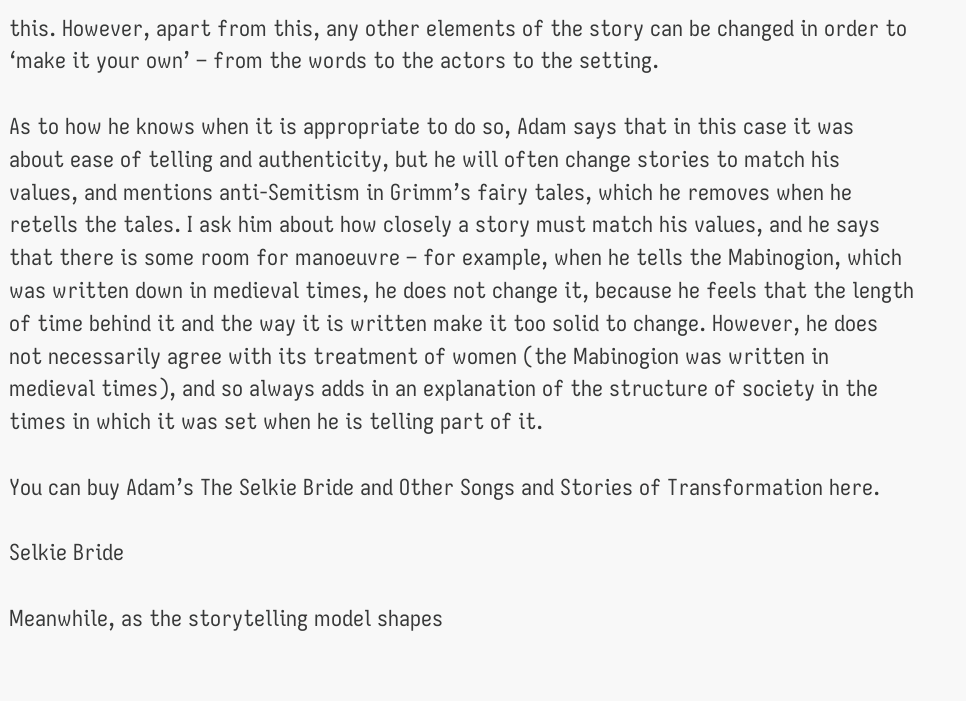this. However, apart from this, any other elements of the story can be changed in order to ‘make it your own’ – from the words to the actors to the setting.

As to how he knows when it is appropriate to do so, Adam says that in this case it was about ease of telling and authenticity, but he will often change stories to match his values, and mentions anti-Semitism in Grimm’s fairy tales, which he removes when he retells the tales. I ask him about how closely a story must match his values, and he says that there is some room for manoeuvre – for example, when he tells the Mabinogion, which was written down in medieval times, he does not change it, because he feels that the length of time behind it and the way it is written make it too solid to change. However, he does not necessarily agree with its treatment of women (the Mabinogion was written in medieval times), and so always adds in an explanation of the structure of society in the times in which it was set when he is telling part of it.

You can buy Adam’s The Selkie Bride and Other Songs and Stories of Transformation here.

Selkie Bride

Meanwhile, as the storytelling model shapes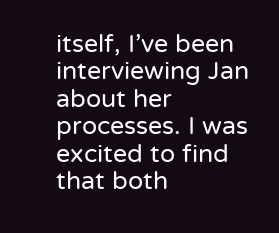itself, I’ve been interviewing Jan about her processes. I was excited to find that both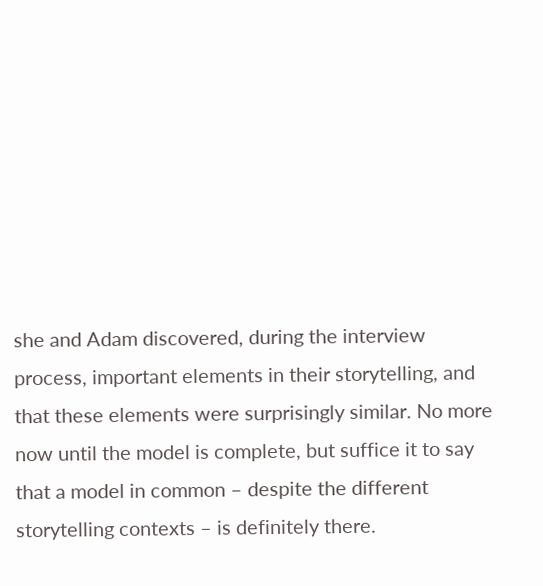she and Adam discovered, during the interview process, important elements in their storytelling, and that these elements were surprisingly similar. No more now until the model is complete, but suffice it to say that a model in common – despite the different storytelling contexts – is definitely there.